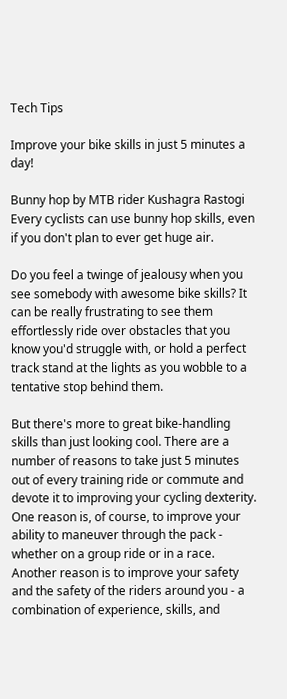Tech Tips

Improve your bike skills in just 5 minutes a day!

Bunny hop by MTB rider Kushagra Rastogi
Every cyclists can use bunny hop skills, even if you don't plan to ever get huge air.

Do you feel a twinge of jealousy when you see somebody with awesome bike skills? It can be really frustrating to see them effortlessly ride over obstacles that you know you'd struggle with, or hold a perfect track stand at the lights as you wobble to a tentative stop behind them.

But there's more to great bike-handling skills than just looking cool. There are a number of reasons to take just 5 minutes out of every training ride or commute and devote it to improving your cycling dexterity. One reason is, of course, to improve your ability to maneuver through the pack - whether on a group ride or in a race. Another reason is to improve your safety and the safety of the riders around you - a combination of experience, skills, and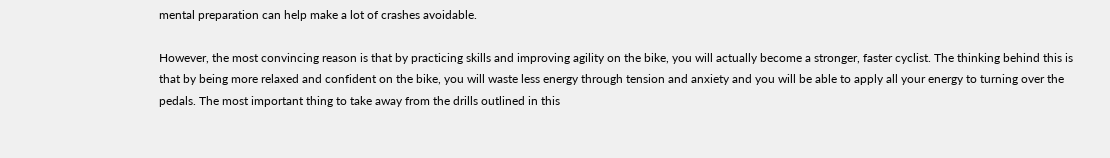mental preparation can help make a lot of crashes avoidable.

However, the most convincing reason is that by practicing skills and improving agility on the bike, you will actually become a stronger, faster cyclist. The thinking behind this is that by being more relaxed and confident on the bike, you will waste less energy through tension and anxiety and you will be able to apply all your energy to turning over the pedals. The most important thing to take away from the drills outlined in this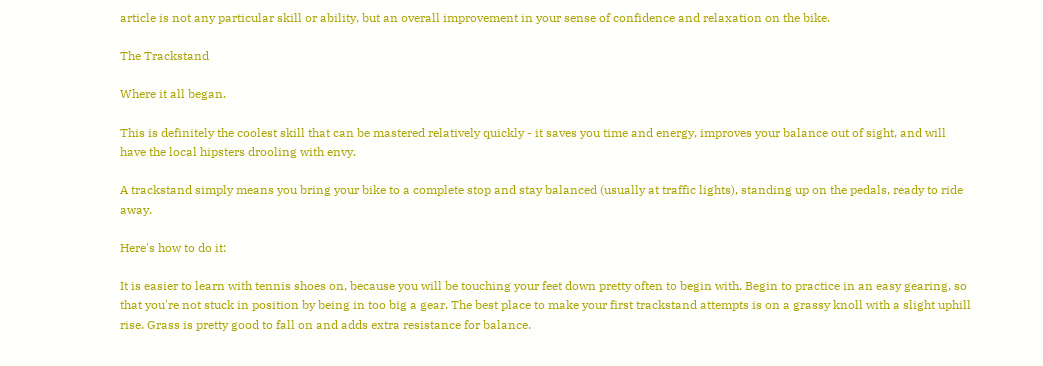article is not any particular skill or ability, but an overall improvement in your sense of confidence and relaxation on the bike.

The Trackstand

Where it all began.

This is definitely the coolest skill that can be mastered relatively quickly - it saves you time and energy, improves your balance out of sight, and will have the local hipsters drooling with envy.

A trackstand simply means you bring your bike to a complete stop and stay balanced (usually at traffic lights), standing up on the pedals, ready to ride away.

Here's how to do it:

It is easier to learn with tennis shoes on, because you will be touching your feet down pretty often to begin with. Begin to practice in an easy gearing, so that you're not stuck in position by being in too big a gear. The best place to make your first trackstand attempts is on a grassy knoll with a slight uphill rise. Grass is pretty good to fall on and adds extra resistance for balance.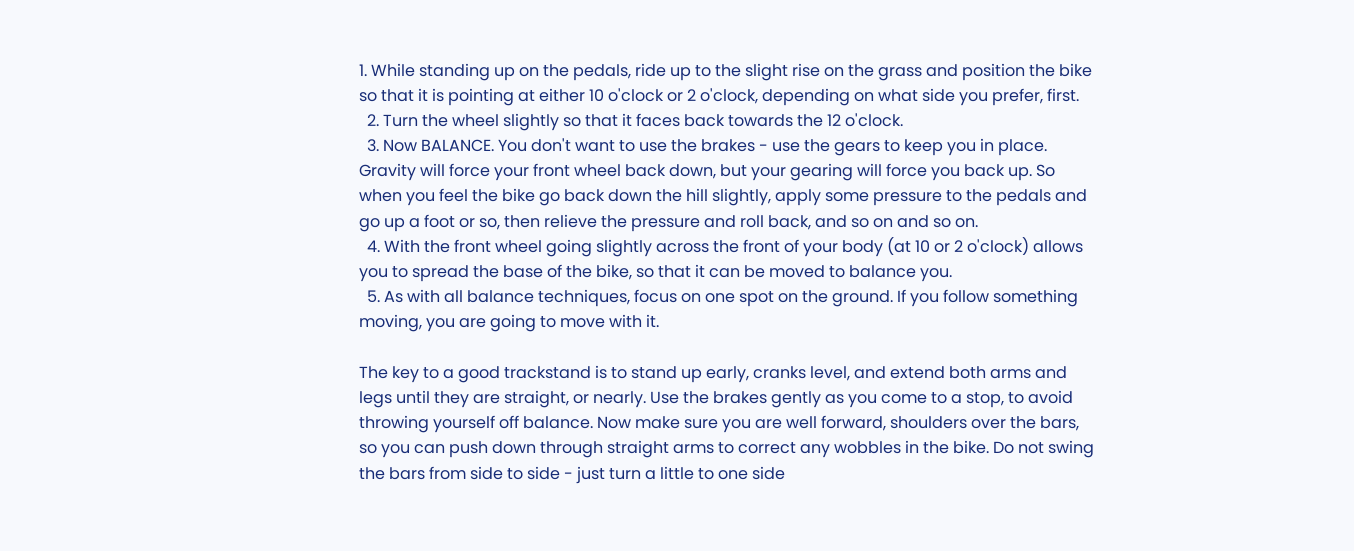1. While standing up on the pedals, ride up to the slight rise on the grass and position the bike so that it is pointing at either 10 o'clock or 2 o'clock, depending on what side you prefer, first.
  2. Turn the wheel slightly so that it faces back towards the 12 o'clock.
  3. Now BALANCE. You don't want to use the brakes - use the gears to keep you in place. Gravity will force your front wheel back down, but your gearing will force you back up. So when you feel the bike go back down the hill slightly, apply some pressure to the pedals and go up a foot or so, then relieve the pressure and roll back, and so on and so on.
  4. With the front wheel going slightly across the front of your body (at 10 or 2 o'clock) allows you to spread the base of the bike, so that it can be moved to balance you.
  5. As with all balance techniques, focus on one spot on the ground. If you follow something moving, you are going to move with it.

The key to a good trackstand is to stand up early, cranks level, and extend both arms and legs until they are straight, or nearly. Use the brakes gently as you come to a stop, to avoid throwing yourself off balance. Now make sure you are well forward, shoulders over the bars, so you can push down through straight arms to correct any wobbles in the bike. Do not swing the bars from side to side - just turn a little to one side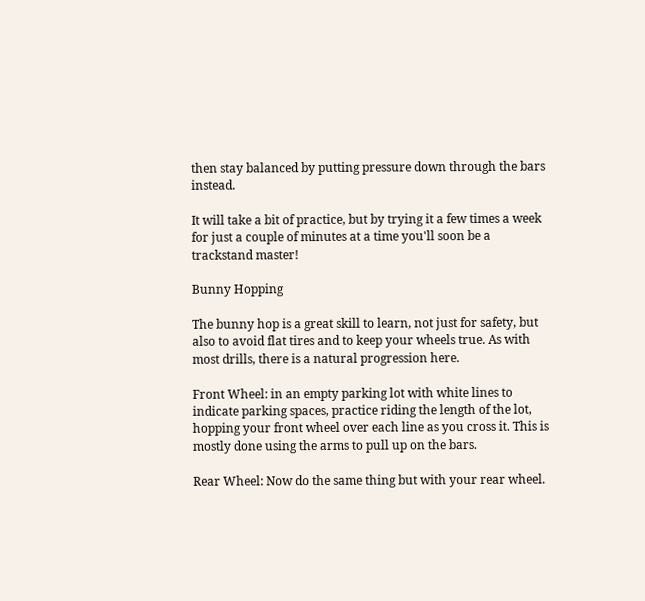then stay balanced by putting pressure down through the bars instead.

It will take a bit of practice, but by trying it a few times a week for just a couple of minutes at a time you'll soon be a trackstand master!

Bunny Hopping

The bunny hop is a great skill to learn, not just for safety, but also to avoid flat tires and to keep your wheels true. As with most drills, there is a natural progression here.

Front Wheel: in an empty parking lot with white lines to indicate parking spaces, practice riding the length of the lot, hopping your front wheel over each line as you cross it. This is mostly done using the arms to pull up on the bars.

Rear Wheel: Now do the same thing but with your rear wheel.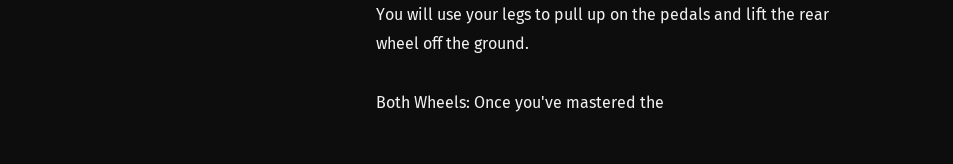You will use your legs to pull up on the pedals and lift the rear wheel off the ground.

Both Wheels: Once you've mastered the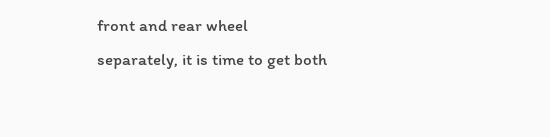front and rear wheel separately, it is time to get both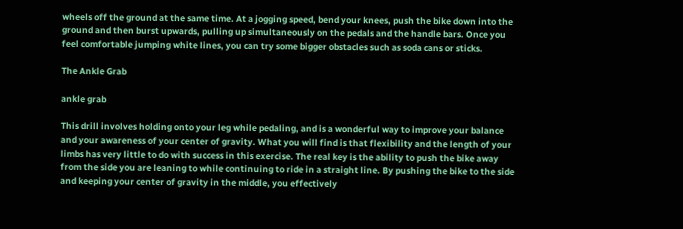wheels off the ground at the same time. At a jogging speed, bend your knees, push the bike down into the ground and then burst upwards, pulling up simultaneously on the pedals and the handle bars. Once you feel comfortable jumping white lines, you can try some bigger obstacles such as soda cans or sticks.

The Ankle Grab

ankle grab

This drill involves holding onto your leg while pedaling, and is a wonderful way to improve your balance and your awareness of your center of gravity. What you will find is that flexibility and the length of your limbs has very little to do with success in this exercise. The real key is the ability to push the bike away from the side you are leaning to while continuing to ride in a straight line. By pushing the bike to the side and keeping your center of gravity in the middle, you effectively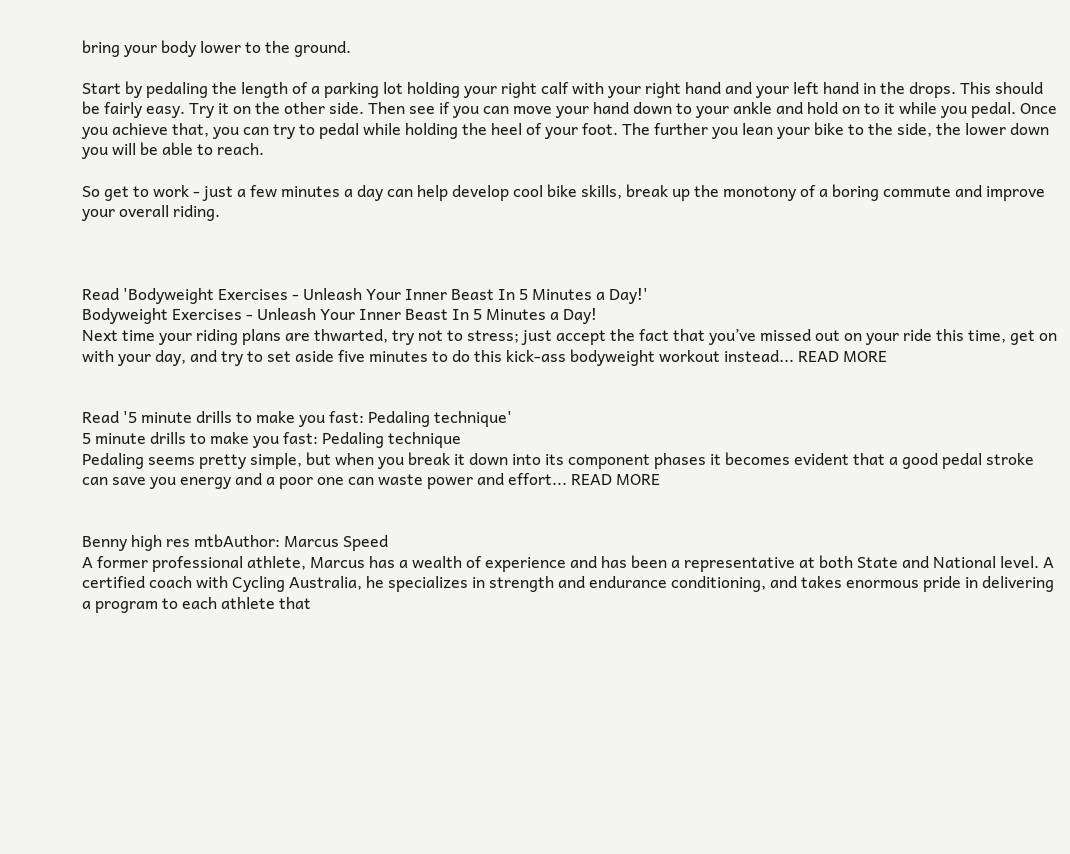bring your body lower to the ground.

Start by pedaling the length of a parking lot holding your right calf with your right hand and your left hand in the drops. This should be fairly easy. Try it on the other side. Then see if you can move your hand down to your ankle and hold on to it while you pedal. Once you achieve that, you can try to pedal while holding the heel of your foot. The further you lean your bike to the side, the lower down you will be able to reach.

So get to work - just a few minutes a day can help develop cool bike skills, break up the monotony of a boring commute and improve your overall riding.



Read 'Bodyweight Exercises - Unleash Your Inner Beast In 5 Minutes a Day!'
Bodyweight Exercises - Unleash Your Inner Beast In 5 Minutes a Day!
Next time your riding plans are thwarted, try not to stress; just accept the fact that you’ve missed out on your ride this time, get on with your day, and try to set aside five minutes to do this kick-ass bodyweight workout instead... READ MORE


Read '5 minute drills to make you fast: Pedaling technique'
5 minute drills to make you fast: Pedaling technique
Pedaling seems pretty simple, but when you break it down into its component phases it becomes evident that a good pedal stroke can save you energy and a poor one can waste power and effort... READ MORE


Benny high res mtbAuthor: Marcus Speed
A former professional athlete, Marcus has a wealth of experience and has been a representative at both State and National level. A certified coach with Cycling Australia, he specializes in strength and endurance conditioning, and takes enormous pride in delivering a program to each athlete that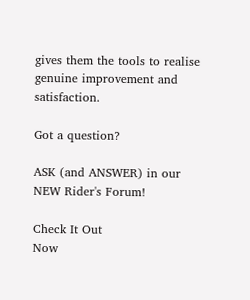gives them the tools to realise genuine improvement and satisfaction.

Got a question?

ASK (and ANSWER) in our NEW Rider's Forum!

Check It Out
Now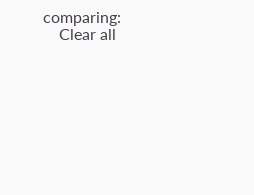comparing:
    Clear all